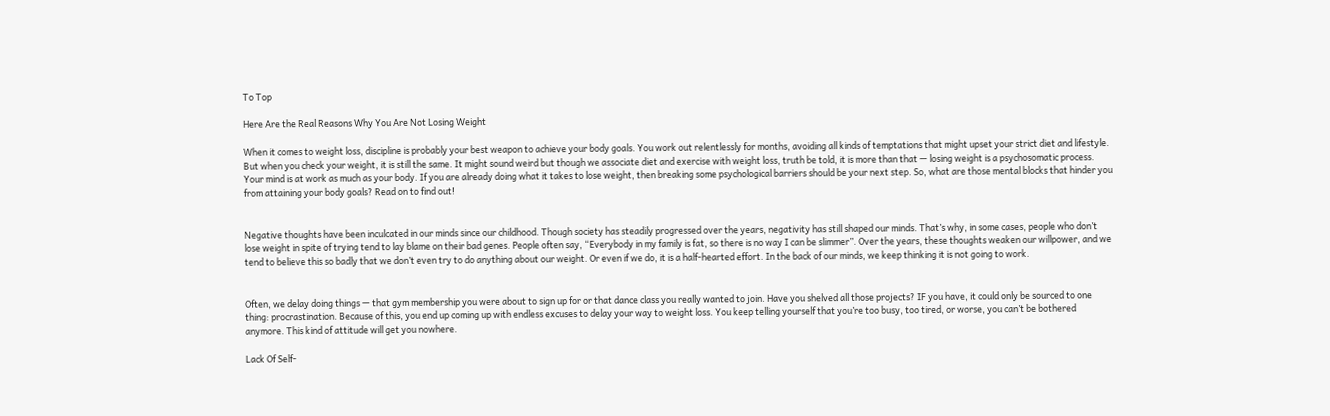To Top

Here Are the Real Reasons Why You Are Not Losing Weight

When it comes to weight loss, discipline is probably your best weapon to achieve your body goals. You work out relentlessly for months, avoiding all kinds of temptations that might upset your strict diet and lifestyle. But when you check your weight, it is still the same. It might sound weird but though we associate diet and exercise with weight loss, truth be told, it is more than that — losing weight is a psychosomatic process. Your mind is at work as much as your body. If you are already doing what it takes to lose weight, then breaking some psychological barriers should be your next step. So, what are those mental blocks that hinder you from attaining your body goals? Read on to find out!


Negative thoughts have been inculcated in our minds since our childhood. Though society has steadily progressed over the years, negativity has still shaped our minds. That’s why, in some cases, people who don’t lose weight in spite of trying tend to lay blame on their bad genes. People often say, “Everybody in my family is fat, so there is no way I can be slimmer”. Over the years, these thoughts weaken our willpower, and we tend to believe this so badly that we don’t even try to do anything about our weight. Or even if we do, it is a half-hearted effort. In the back of our minds, we keep thinking it is not going to work.


Often, we delay doing things — that gym membership you were about to sign up for or that dance class you really wanted to join. Have you shelved all those projects? IF you have, it could only be sourced to one thing: procrastination. Because of this, you end up coming up with endless excuses to delay your way to weight loss. You keep telling yourself that you’re too busy, too tired, or worse, you can’t be bothered anymore. This kind of attitude will get you nowhere.

Lack Of Self-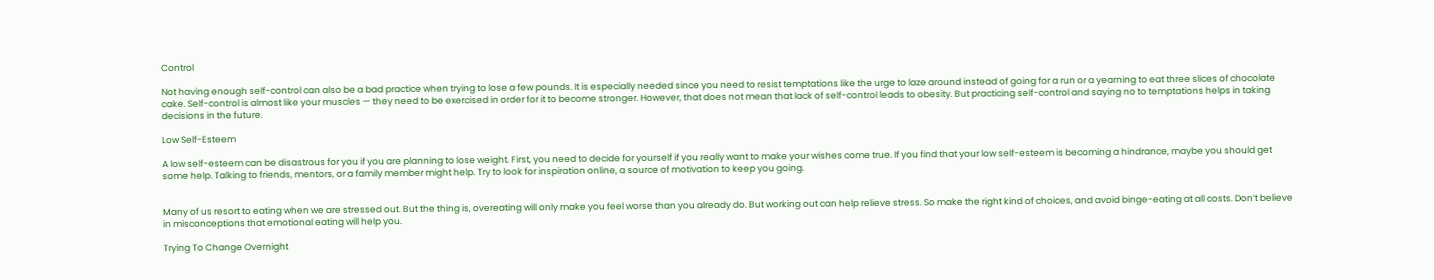Control

Not having enough self-control can also be a bad practice when trying to lose a few pounds. It is especially needed since you need to resist temptations like the urge to laze around instead of going for a run or a yearning to eat three slices of chocolate cake. Self-control is almost like your muscles — they need to be exercised in order for it to become stronger. However, that does not mean that lack of self-control leads to obesity. But practicing self-control and saying no to temptations helps in taking decisions in the future.

Low Self-Esteem

A low self-esteem can be disastrous for you if you are planning to lose weight. First, you need to decide for yourself if you really want to make your wishes come true. If you find that your low self-esteem is becoming a hindrance, maybe you should get some help. Talking to friends, mentors, or a family member might help. Try to look for inspiration online, a source of motivation to keep you going.


Many of us resort to eating when we are stressed out. But the thing is, overeating will only make you feel worse than you already do. But working out can help relieve stress. So make the right kind of choices, and avoid binge-eating at all costs. Don’t believe in misconceptions that emotional eating will help you.

Trying To Change Overnight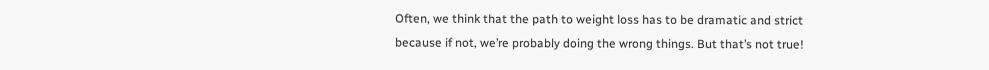Often, we think that the path to weight loss has to be dramatic and strict because if not, we’re probably doing the wrong things. But that’s not true!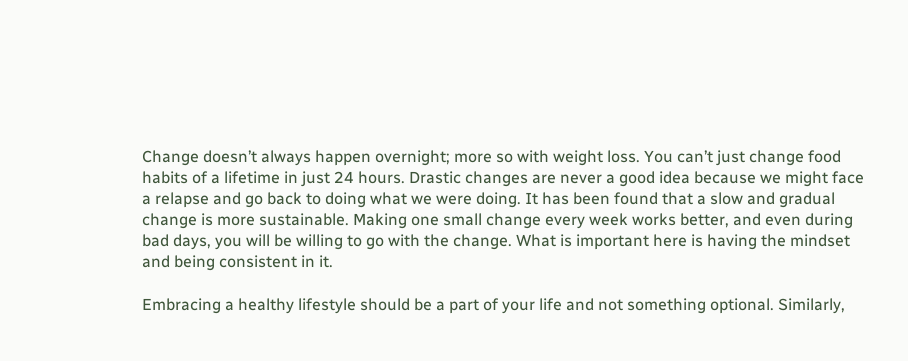Change doesn’t always happen overnight; more so with weight loss. You can’t just change food habits of a lifetime in just 24 hours. Drastic changes are never a good idea because we might face a relapse and go back to doing what we were doing. It has been found that a slow and gradual change is more sustainable. Making one small change every week works better, and even during bad days, you will be willing to go with the change. What is important here is having the mindset and being consistent in it.

Embracing a healthy lifestyle should be a part of your life and not something optional. Similarly,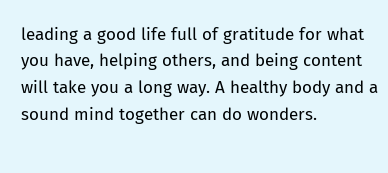leading a good life full of gratitude for what you have, helping others, and being content will take you a long way. A healthy body and a sound mind together can do wonders.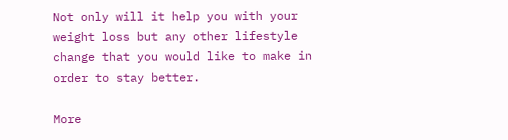Not only will it help you with your weight loss but any other lifestyle change that you would like to make in order to stay better.

More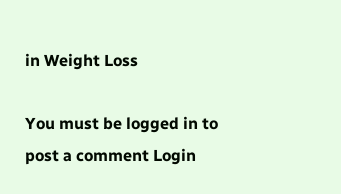in Weight Loss

You must be logged in to post a comment Login